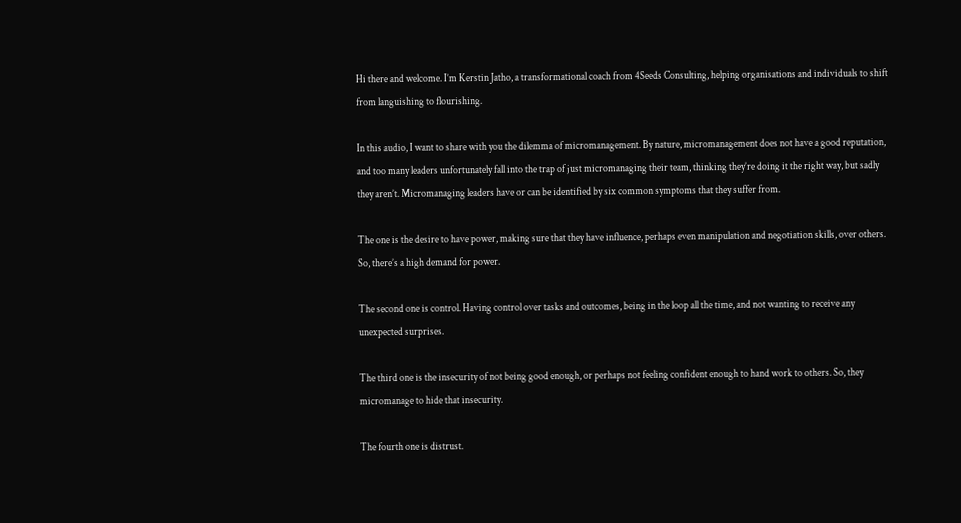Hi there and welcome. I’m Kerstin Jatho, a transformational coach from 4Seeds Consulting, helping organisations and individuals to shift from languishing to flourishing.

In this audio, I want to share with you the dilemma of micromanagement. By nature, micromanagement does not have a good reputation, and too many leaders unfortunately fall into the trap of just micromanaging their team, thinking they’re doing it the right way, but sadly they aren’t. Micromanaging leaders have or can be identified by six common symptoms that they suffer from.

The one is the desire to have power, making sure that they have influence, perhaps even manipulation and negotiation skills, over others. So, there’s a high demand for power.

The second one is control. Having control over tasks and outcomes, being in the loop all the time, and not wanting to receive any unexpected surprises.

The third one is the insecurity of not being good enough, or perhaps not feeling confident enough to hand work to others. So, they micromanage to hide that insecurity.

The fourth one is distrust.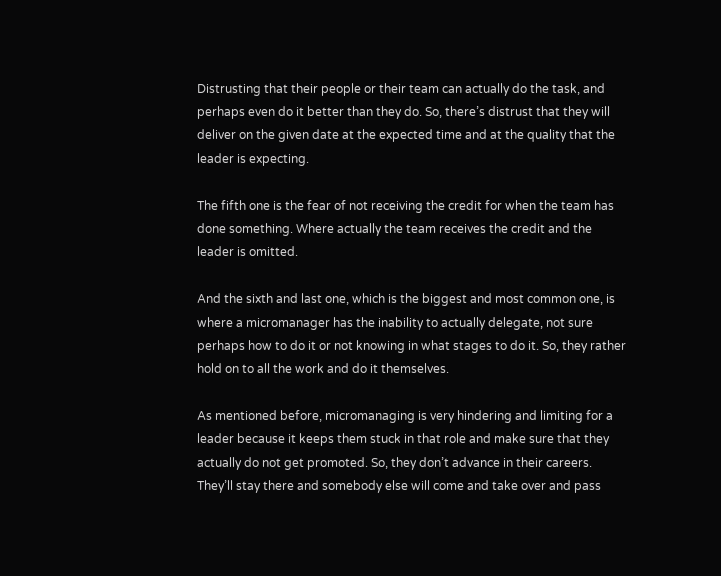Distrusting that their people or their team can actually do the task, and perhaps even do it better than they do. So, there’s distrust that they will deliver on the given date at the expected time and at the quality that the leader is expecting.

The fifth one is the fear of not receiving the credit for when the team has done something. Where actually the team receives the credit and the leader is omitted.

And the sixth and last one, which is the biggest and most common one, is where a micromanager has the inability to actually delegate, not sure perhaps how to do it or not knowing in what stages to do it. So, they rather hold on to all the work and do it themselves.

As mentioned before, micromanaging is very hindering and limiting for a leader because it keeps them stuck in that role and make sure that they actually do not get promoted. So, they don’t advance in their careers. They’ll stay there and somebody else will come and take over and pass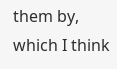them by, which I think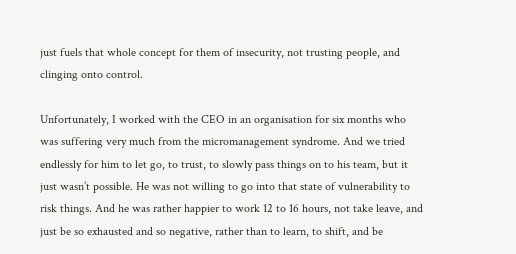just fuels that whole concept for them of insecurity, not trusting people, and clinging onto control.

Unfortunately, I worked with the CEO in an organisation for six months who was suffering very much from the micromanagement syndrome. And we tried endlessly for him to let go, to trust, to slowly pass things on to his team, but it just wasn’t possible. He was not willing to go into that state of vulnerability to risk things. And he was rather happier to work 12 to 16 hours, not take leave, and just be so exhausted and so negative, rather than to learn, to shift, and be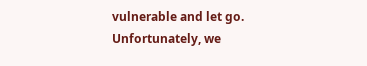vulnerable and let go. Unfortunately, we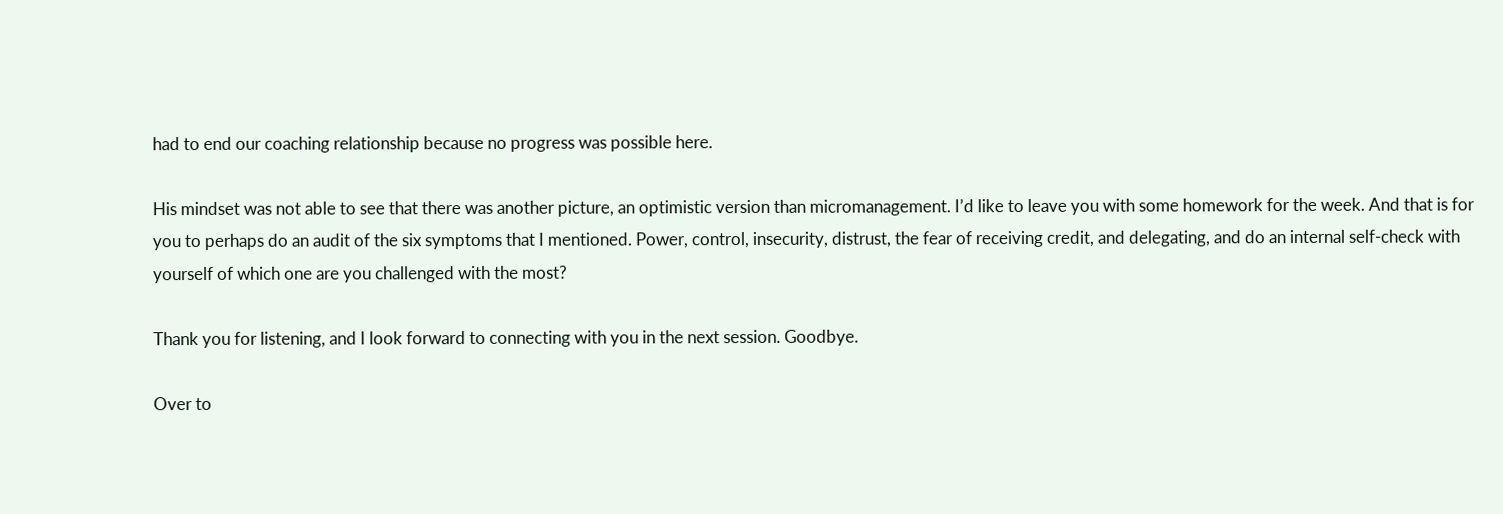had to end our coaching relationship because no progress was possible here.

His mindset was not able to see that there was another picture, an optimistic version than micromanagement. I’d like to leave you with some homework for the week. And that is for you to perhaps do an audit of the six symptoms that I mentioned. Power, control, insecurity, distrust, the fear of receiving credit, and delegating, and do an internal self-check with yourself of which one are you challenged with the most?

Thank you for listening, and I look forward to connecting with you in the next session. Goodbye.

Over to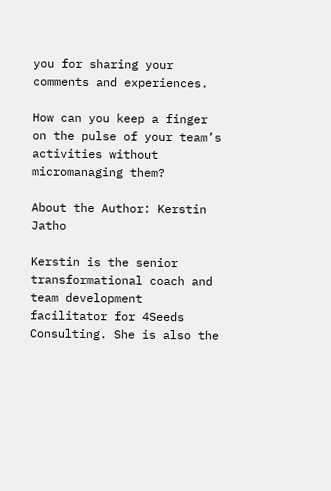you for sharing your comments and experiences.

How can you keep a finger on the pulse of your team’s activities without micromanaging them?

About the Author: Kerstin Jatho

Kerstin is the senior transformational coach and team development facilitator for 4Seeds Consulting. She is also the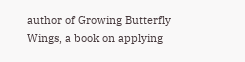author of Growing Butterfly Wings, a book on applying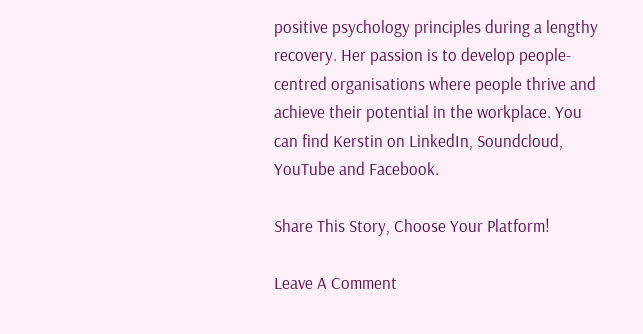positive psychology principles during a lengthy recovery. Her passion is to develop people-centred organisations where people thrive and achieve their potential in the workplace. You can find Kerstin on LinkedIn, Soundcloud, YouTube and Facebook.

Share This Story, Choose Your Platform!

Leave A Comment